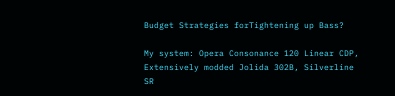Budget Strategies forTightening up Bass?

My system: Opera Consonance 120 Linear CDP, Extensively modded Jolida 302B, Silverline SR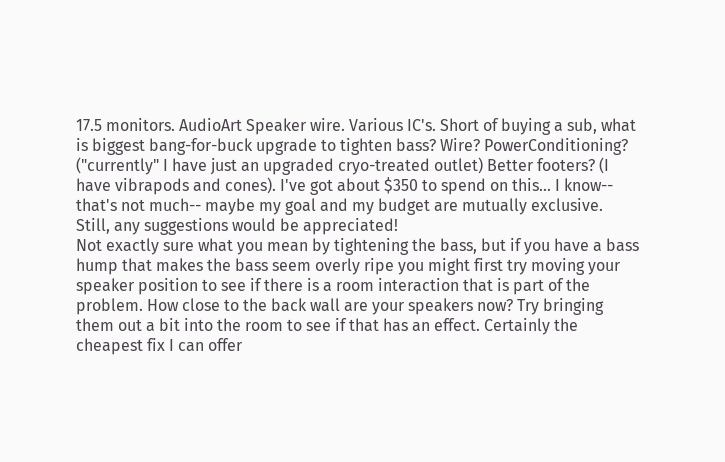17.5 monitors. AudioArt Speaker wire. Various IC's. Short of buying a sub, what is biggest bang-for-buck upgrade to tighten bass? Wire? PowerConditioning? ("currently" I have just an upgraded cryo-treated outlet) Better footers? (I have vibrapods and cones). I've got about $350 to spend on this... I know-- that's not much-- maybe my goal and my budget are mutually exclusive. Still, any suggestions would be appreciated!
Not exactly sure what you mean by tightening the bass, but if you have a bass hump that makes the bass seem overly ripe you might first try moving your speaker position to see if there is a room interaction that is part of the problem. How close to the back wall are your speakers now? Try bringing them out a bit into the room to see if that has an effect. Certainly the cheapest fix I can offer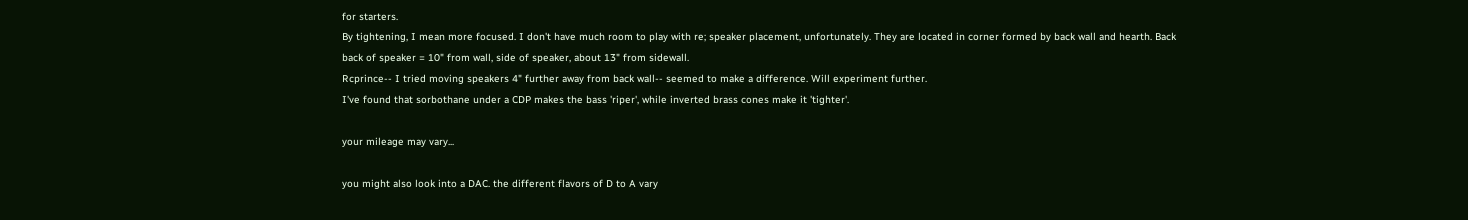for starters.
By tightening, I mean more focused. I don't have much room to play with re; speaker placement, unfortunately. They are located in corner formed by back wall and hearth. Back
back of speaker = 10" from wall, side of speaker, about 13" from sidewall.
Rcprince-- I tried moving speakers 4" further away from back wall-- seemed to make a difference. Will experiment further.
I've found that sorbothane under a CDP makes the bass 'riper', while inverted brass cones make it 'tighter'.

your mileage may vary...

you might also look into a DAC. the different flavors of D to A vary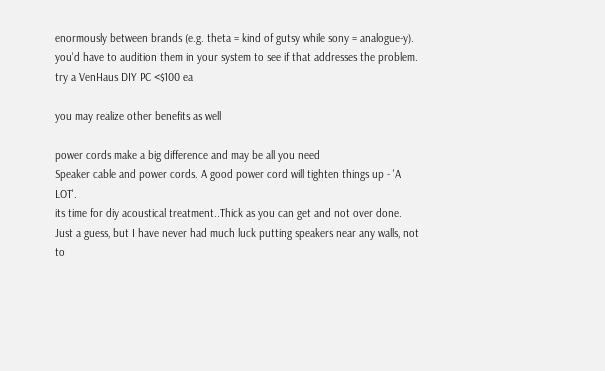enormously between brands (e.g. theta = kind of gutsy while sony = analogue-y). you'd have to audition them in your system to see if that addresses the problem.
try a VenHaus DIY PC <$100 ea

you may realize other benefits as well

power cords make a big difference and may be all you need
Speaker cable and power cords. A good power cord will tighten things up - 'A LOT'.
its time for diy acoustical treatment..Thick as you can get and not over done.
Just a guess, but I have never had much luck putting speakers near any walls, not to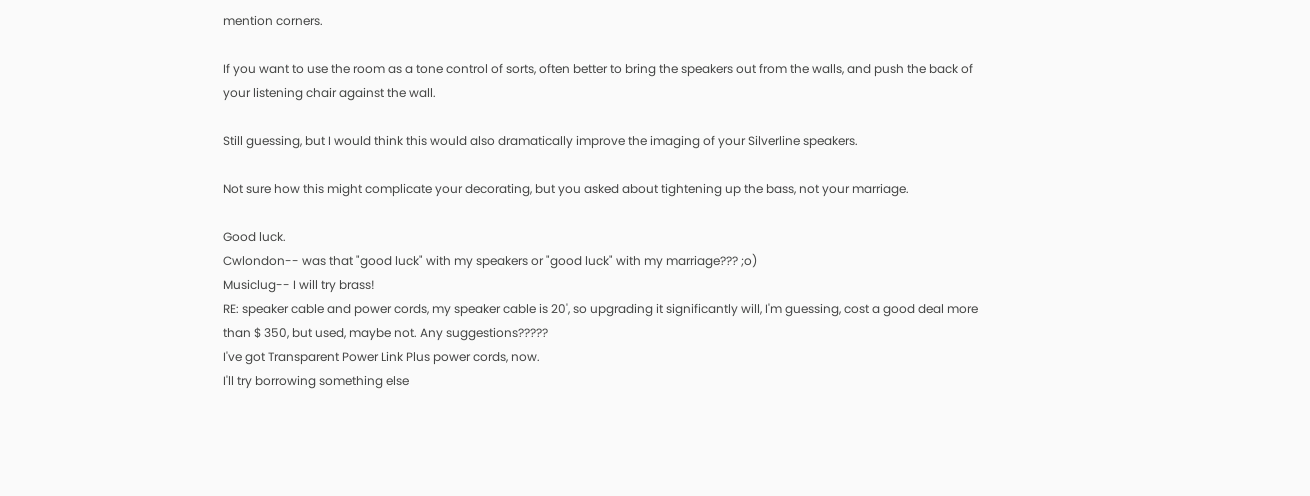mention corners.

If you want to use the room as a tone control of sorts, often better to bring the speakers out from the walls, and push the back of your listening chair against the wall.

Still guessing, but I would think this would also dramatically improve the imaging of your Silverline speakers.

Not sure how this might complicate your decorating, but you asked about tightening up the bass, not your marriage.

Good luck.
Cwlondon-- was that "good luck" with my speakers or "good luck" with my marriage??? ;o)
Musiclug-- I will try brass!
RE: speaker cable and power cords, my speaker cable is 20', so upgrading it significantly will, I'm guessing, cost a good deal more than $ 350, but used, maybe not. Any suggestions?????
I've got Transparent Power Link Plus power cords, now.
I'll try borrowing something else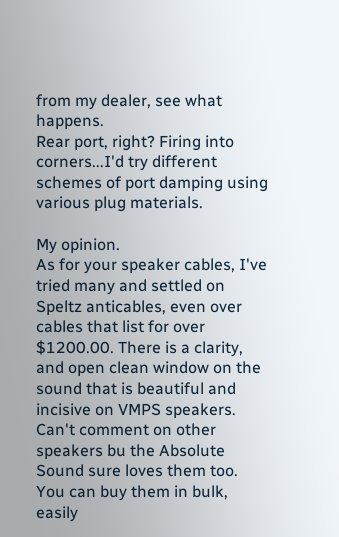from my dealer, see what happens.
Rear port, right? Firing into corners...I'd try different schemes of port damping using various plug materials.

My opinion.
As for your speaker cables, I've tried many and settled on Speltz anticables, even over cables that list for over $1200.00. There is a clarity, and open clean window on the sound that is beautiful and incisive on VMPS speakers. Can't comment on other speakers bu the Absolute Sound sure loves them too. You can buy them in bulk, easily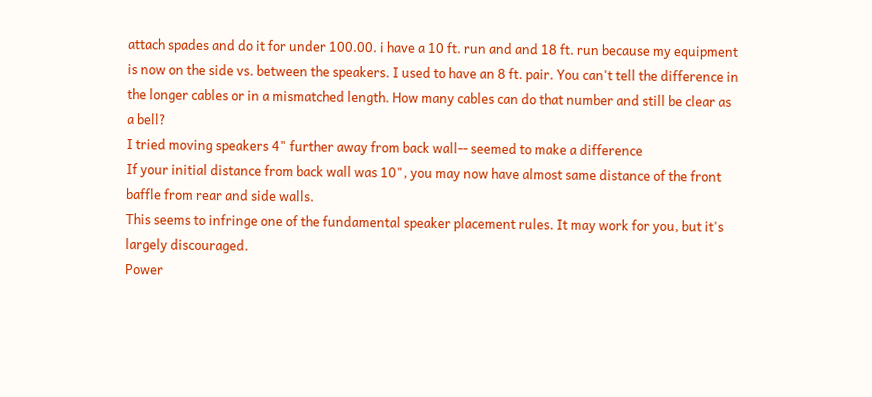attach spades and do it for under 100.00. i have a 10 ft. run and and 18 ft. run because my equipment is now on the side vs. between the speakers. I used to have an 8 ft. pair. You can't tell the difference in the longer cables or in a mismatched length. How many cables can do that number and still be clear as a bell?
I tried moving speakers 4" further away from back wall-- seemed to make a difference
If your initial distance from back wall was 10", you may now have almost same distance of the front baffle from rear and side walls.
This seems to infringe one of the fundamental speaker placement rules. It may work for you, but it's largely discouraged.
Power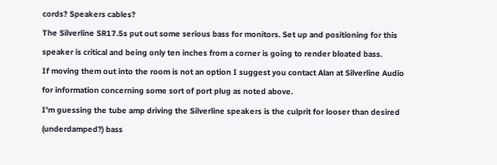cords? Speakers cables?
The Silverline SR17.5s put out some serious bass for monitors. Set up and positioning for this speaker is critical and being only ten inches from a corner is going to render bloated bass.
If moving them out into the room is not an option I suggest you contact Alan at Silverline Audio for information concerning some sort of port plug as noted above.
I'm guessing the tube amp driving the Silverline speakers is the culprit for looser than desired (underdamped?) bass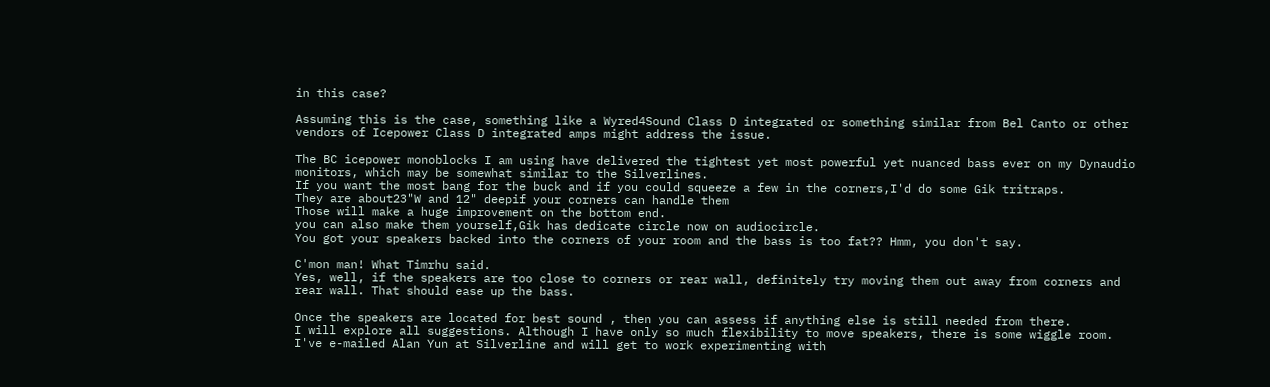in this case?

Assuming this is the case, something like a Wyred4Sound Class D integrated or something similar from Bel Canto or other vendors of Icepower Class D integrated amps might address the issue.

The BC icepower monoblocks I am using have delivered the tightest yet most powerful yet nuanced bass ever on my Dynaudio monitors, which may be somewhat similar to the Silverlines.
If you want the most bang for the buck and if you could squeeze a few in the corners,I'd do some Gik tritraps.
They are about23"W and 12" deepif your corners can handle them
Those will make a huge improvement on the bottom end.
you can also make them yourself,Gik has dedicate circle now on audiocircle.
You got your speakers backed into the corners of your room and the bass is too fat?? Hmm, you don't say.

C'mon man! What Timrhu said.
Yes, well, if the speakers are too close to corners or rear wall, definitely try moving them out away from corners and rear wall. That should ease up the bass.

Once the speakers are located for best sound , then you can assess if anything else is still needed from there.
I will explore all suggestions. Although I have only so much flexibility to move speakers, there is some wiggle room. I've e-mailed Alan Yun at Silverline and will get to work experimenting with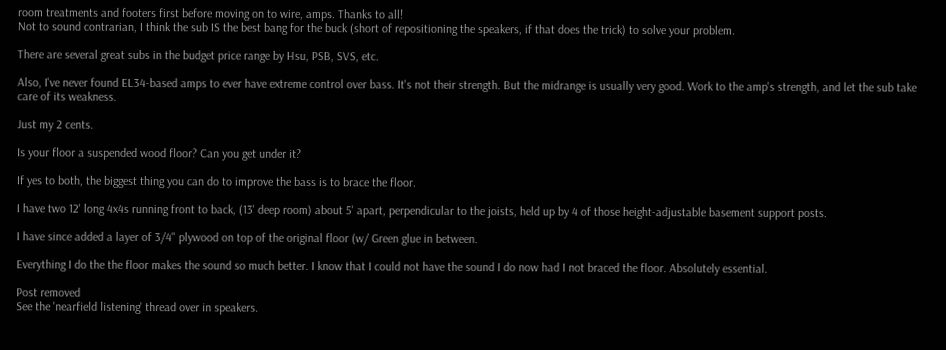room treatments and footers first before moving on to wire, amps. Thanks to all!
Not to sound contrarian, I think the sub IS the best bang for the buck (short of repositioning the speakers, if that does the trick) to solve your problem.

There are several great subs in the budget price range by Hsu, PSB, SVS, etc.

Also, I've never found EL34-based amps to ever have extreme control over bass. It's not their strength. But the midrange is usually very good. Work to the amp's strength, and let the sub take care of its weakness.

Just my 2 cents.

Is your floor a suspended wood floor? Can you get under it?

If yes to both, the biggest thing you can do to improve the bass is to brace the floor.

I have two 12' long 4x4s running front to back, (13' deep room) about 5' apart, perpendicular to the joists, held up by 4 of those height-adjustable basement support posts.

I have since added a layer of 3/4" plywood on top of the original floor (w/ Green glue in between.

Everything I do the the floor makes the sound so much better. I know that I could not have the sound I do now had I not braced the floor. Absolutely essential.

Post removed
See the 'nearfield listening' thread over in speakers.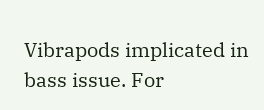Vibrapods implicated in bass issue. For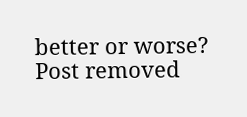better or worse?
Post removed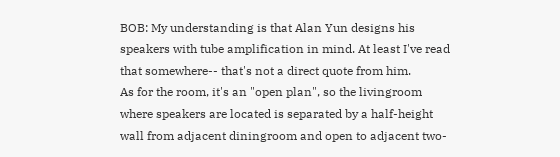BOB: My understanding is that Alan Yun designs his speakers with tube amplification in mind. At least I've read that somewhere-- that's not a direct quote from him.
As for the room, it's an "open plan", so the livingroom where speakers are located is separated by a half-height wall from adjacent diningroom and open to adjacent two-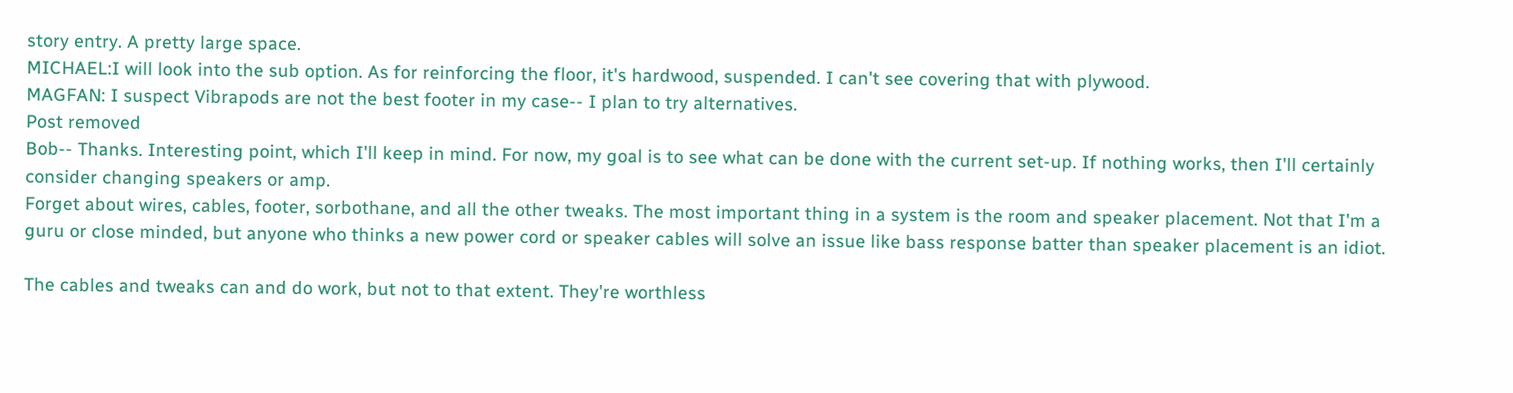story entry. A pretty large space.
MICHAEL:I will look into the sub option. As for reinforcing the floor, it's hardwood, suspended. I can't see covering that with plywood.
MAGFAN: I suspect Vibrapods are not the best footer in my case-- I plan to try alternatives.
Post removed
Bob-- Thanks. Interesting point, which I'll keep in mind. For now, my goal is to see what can be done with the current set-up. If nothing works, then I'll certainly consider changing speakers or amp.
Forget about wires, cables, footer, sorbothane, and all the other tweaks. The most important thing in a system is the room and speaker placement. Not that I'm a guru or close minded, but anyone who thinks a new power cord or speaker cables will solve an issue like bass response batter than speaker placement is an idiot.

The cables and tweaks can and do work, but not to that extent. They're worthless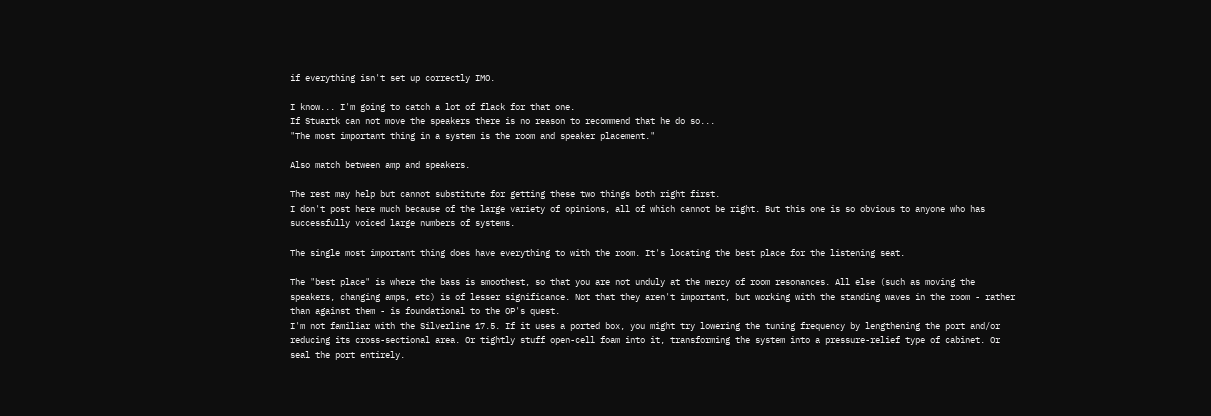if everything isn't set up correctly IMO.

I know... I'm going to catch a lot of flack for that one.
If Stuartk can not move the speakers there is no reason to recommend that he do so...
"The most important thing in a system is the room and speaker placement."

Also match between amp and speakers.

The rest may help but cannot substitute for getting these two things both right first.
I don't post here much because of the large variety of opinions, all of which cannot be right. But this one is so obvious to anyone who has successfully voiced large numbers of systems.

The single most important thing does have everything to with the room. It's locating the best place for the listening seat.

The "best place" is where the bass is smoothest, so that you are not unduly at the mercy of room resonances. All else (such as moving the speakers, changing amps, etc) is of lesser significance. Not that they aren't important, but working with the standing waves in the room - rather than against them - is foundational to the OP's quest.
I'm not familiar with the Silverline 17.5. If it uses a ported box, you might try lowering the tuning frequency by lengthening the port and/or reducing its cross-sectional area. Or tightly stuff open-cell foam into it, transforming the system into a pressure-relief type of cabinet. Or seal the port entirely.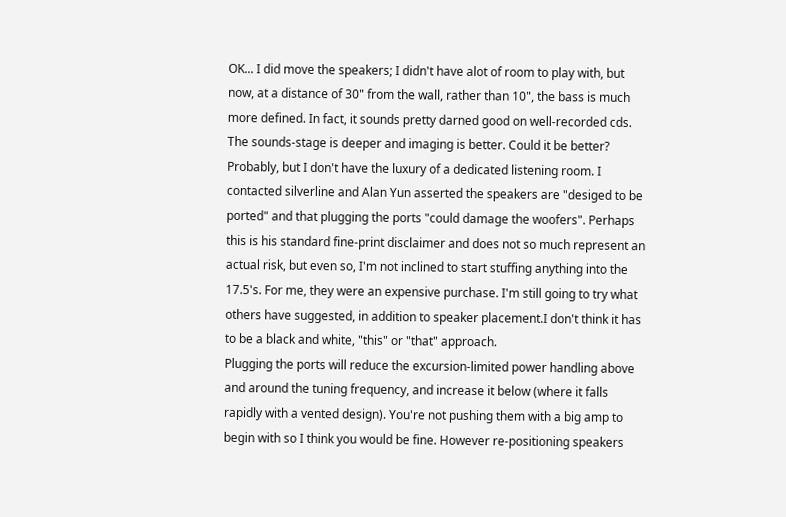OK... I did move the speakers; I didn't have alot of room to play with, but now, at a distance of 30" from the wall, rather than 10", the bass is much more defined. In fact, it sounds pretty darned good on well-recorded cds. The sounds-stage is deeper and imaging is better. Could it be better? Probably, but I don't have the luxury of a dedicated listening room. I contacted silverline and Alan Yun asserted the speakers are "desiged to be ported" and that plugging the ports "could damage the woofers". Perhaps this is his standard fine-print disclaimer and does not so much represent an actual risk, but even so, I'm not inclined to start stuffing anything into the 17.5's. For me, they were an expensive purchase. I'm still going to try what others have suggested, in addition to speaker placement.I don't think it has to be a black and white, "this" or "that" approach.
Plugging the ports will reduce the excursion-limited power handling above and around the tuning frequency, and increase it below (where it falls rapidly with a vented design). You're not pushing them with a big amp to begin with so I think you would be fine. However re-positioning speakers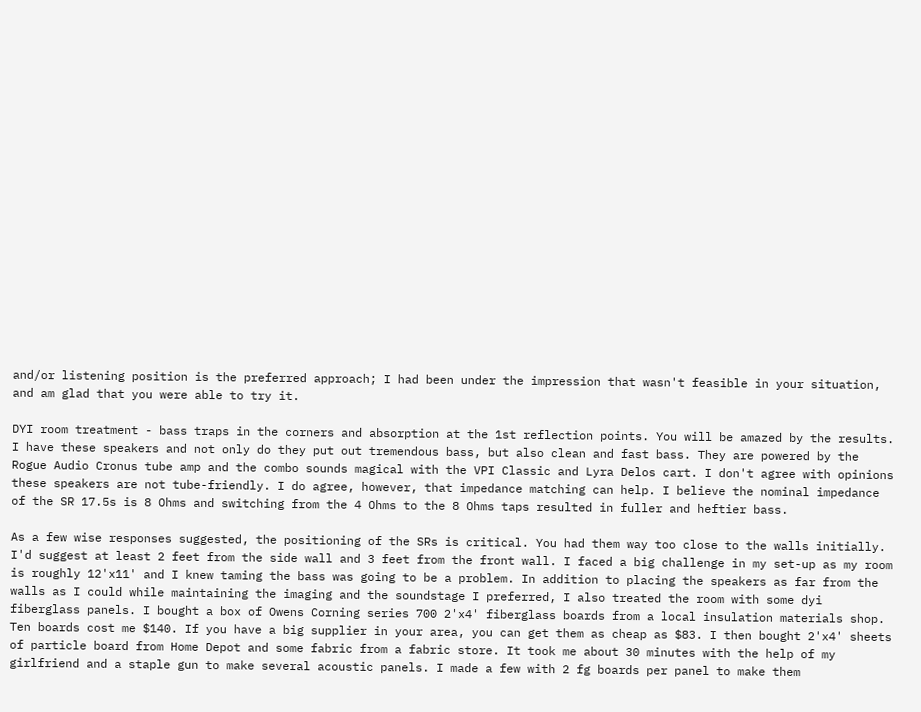and/or listening position is the preferred approach; I had been under the impression that wasn't feasible in your situation, and am glad that you were able to try it.

DYI room treatment - bass traps in the corners and absorption at the 1st reflection points. You will be amazed by the results.
I have these speakers and not only do they put out tremendous bass, but also clean and fast bass. They are powered by the Rogue Audio Cronus tube amp and the combo sounds magical with the VPI Classic and Lyra Delos cart. I don't agree with opinions these speakers are not tube-friendly. I do agree, however, that impedance matching can help. I believe the nominal impedance of the SR 17.5s is 8 Ohms and switching from the 4 Ohms to the 8 Ohms taps resulted in fuller and heftier bass.

As a few wise responses suggested, the positioning of the SRs is critical. You had them way too close to the walls initially. I'd suggest at least 2 feet from the side wall and 3 feet from the front wall. I faced a big challenge in my set-up as my room is roughly 12'x11' and I knew taming the bass was going to be a problem. In addition to placing the speakers as far from the walls as I could while maintaining the imaging and the soundstage I preferred, I also treated the room with some dyi fiberglass panels. I bought a box of Owens Corning series 700 2'x4' fiberglass boards from a local insulation materials shop. Ten boards cost me $140. If you have a big supplier in your area, you can get them as cheap as $83. I then bought 2'x4' sheets of particle board from Home Depot and some fabric from a fabric store. It took me about 30 minutes with the help of my girlfriend and a staple gun to make several acoustic panels. I made a few with 2 fg boards per panel to make them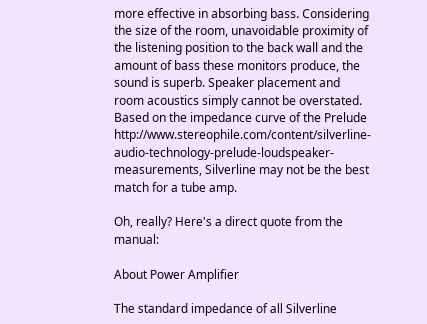more effective in absorbing bass. Considering the size of the room, unavoidable proximity of the listening position to the back wall and the amount of bass these monitors produce, the sound is superb. Speaker placement and room acoustics simply cannot be overstated.
Based on the impedance curve of the Prelude http://www.stereophile.com/content/silverline-audio-technology-prelude-loudspeaker-measurements, Silverline may not be the best match for a tube amp.

Oh, really? Here's a direct quote from the manual:

About Power Amplifier

The standard impedance of all Silverline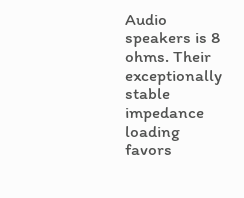Audio speakers is 8 ohms. Their exceptionally stable impedance loading favors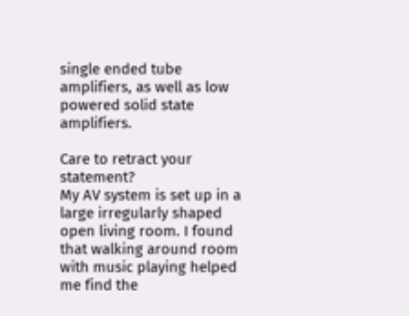single ended tube amplifiers, as well as low powered solid state amplifiers.

Care to retract your statement?
My AV system is set up in a large irregularly shaped open living room. I found that walking around room with music playing helped me find the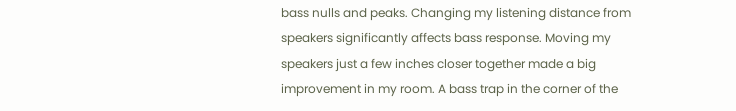bass nulls and peaks. Changing my listening distance from speakers significantly affects bass response. Moving my speakers just a few inches closer together made a big improvement in my room. A bass trap in the corner of the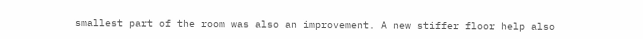smallest part of the room was also an improvement. A new stiffer floor help also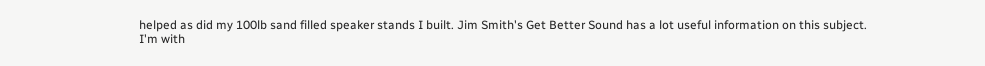helped as did my 100lb sand filled speaker stands I built. Jim Smith's Get Better Sound has a lot useful information on this subject.
I'm with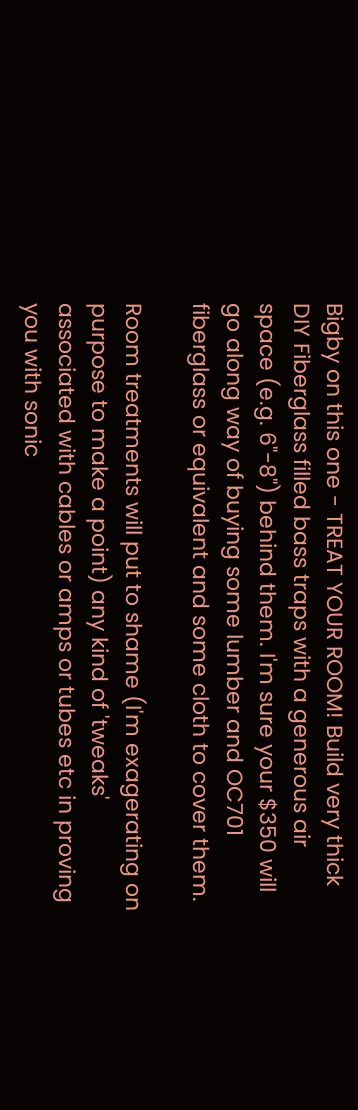Bigby on this one - TREAT YOUR ROOM! Build very thick DIY Fiberglass filled bass traps with a generous air space (e.g. 6"-8") behind them. I'm sure your $350 will go along way of buying some lumber and OC701 fiberglass or equivalent and some cloth to cover them.

Room treatments will put to shame (I'm exagerating on purpose to make a point) any kind of 'tweaks' associated with cables or amps or tubes etc in proving you with sonic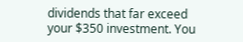dividends that far exceed your $350 investment. You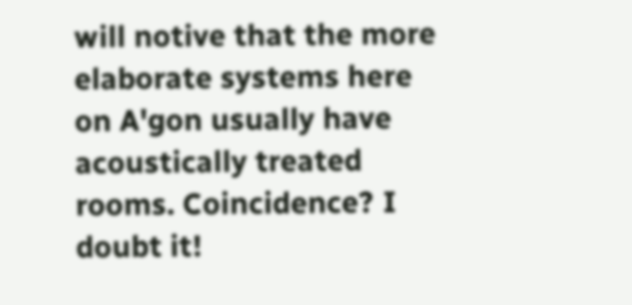will notive that the more elaborate systems here on A'gon usually have acoustically treated rooms. Coincidence? I doubt it!